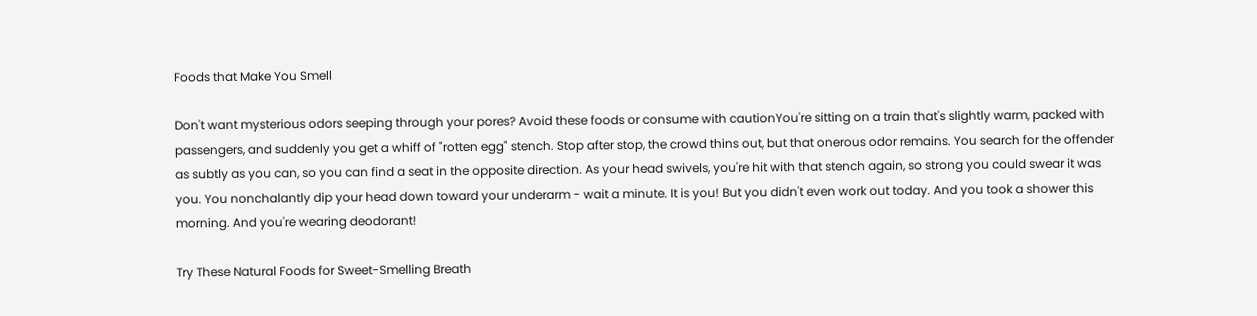Foods that Make You Smell

Don't want mysterious odors seeping through your pores? Avoid these foods or consume with cautionYou're sitting on a train that's slightly warm, packed with passengers, and suddenly you get a whiff of "rotten egg" stench. Stop after stop, the crowd thins out, but that onerous odor remains. You search for the offender as subtly as you can, so you can find a seat in the opposite direction. As your head swivels, you're hit with that stench again, so strong you could swear it was you. You nonchalantly dip your head down toward your underarm - wait a minute. It is you! But you didn't even work out today. And you took a shower this morning. And you're wearing deodorant!

Try These Natural Foods for Sweet-Smelling Breath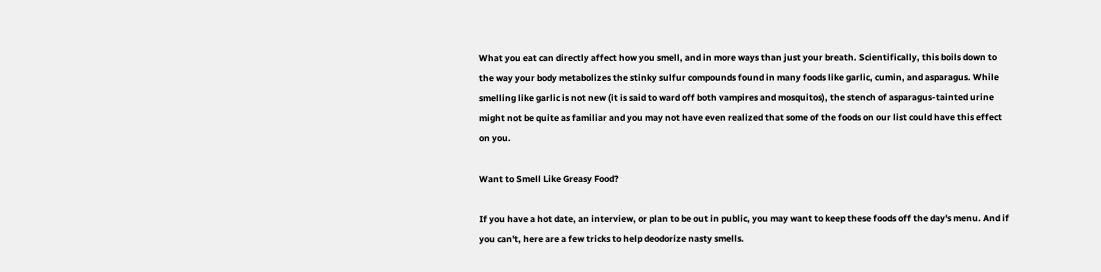What you eat can directly affect how you smell, and in more ways than just your breath. Scientifically, this boils down to the way your body metabolizes the stinky sulfur compounds found in many foods like garlic, cumin, and asparagus. While smelling like garlic is not new (it is said to ward off both vampires and mosquitos), the stench of asparagus-tainted urine might not be quite as familiar and you may not have even realized that some of the foods on our list could have this effect on you.

Want to Smell Like Greasy Food?

If you have a hot date, an interview, or plan to be out in public, you may want to keep these foods off the day's menu. And if you can't, here are a few tricks to help deodorize nasty smells.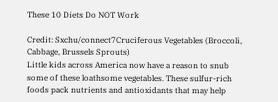These 10 Diets Do NOT Work

Credit: Sxchu/connect7Cruciferous Vegetables (Broccoli, Cabbage, Brussels Sprouts)
Little kids across America now have a reason to snub some of these loathsome vegetables. These sulfur-rich foods pack nutrients and antioxidants that may help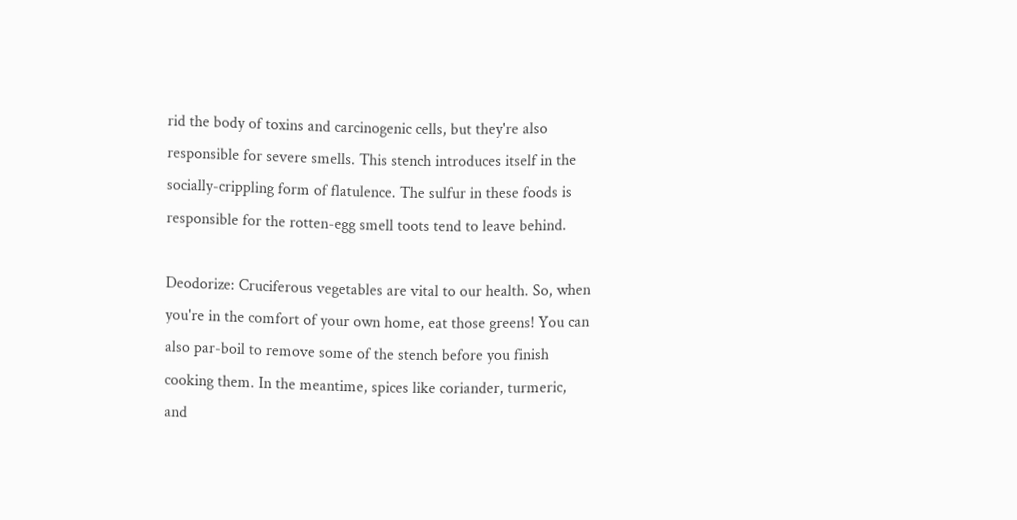rid the body of toxins and carcinogenic cells, but they're also responsible for severe smells. This stench introduces itself in the socially-crippling form of flatulence. The sulfur in these foods is responsible for the rotten-egg smell toots tend to leave behind.

Deodorize: Cruciferous vegetables are vital to our health. So, when you're in the comfort of your own home, eat those greens! You can also par-boil to remove some of the stench before you finish cooking them. In the meantime, spices like coriander, turmeric, and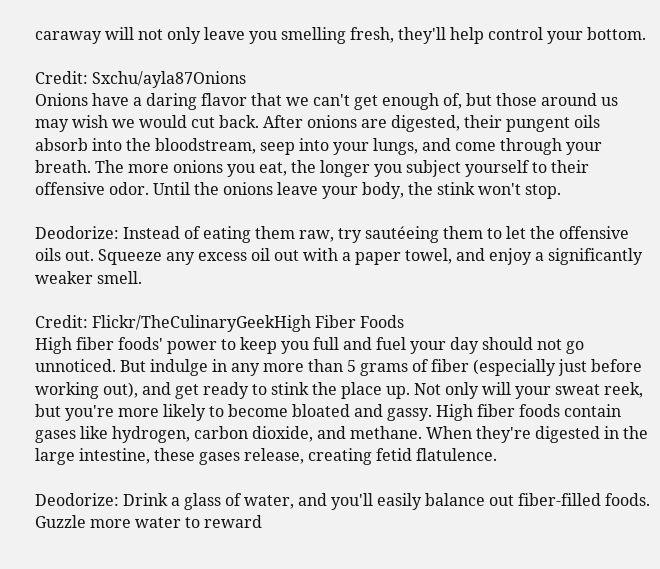caraway will not only leave you smelling fresh, they'll help control your bottom.

Credit: Sxchu/ayla87Onions
Onions have a daring flavor that we can't get enough of, but those around us may wish we would cut back. After onions are digested, their pungent oils absorb into the bloodstream, seep into your lungs, and come through your breath. The more onions you eat, the longer you subject yourself to their offensive odor. Until the onions leave your body, the stink won't stop.

Deodorize: Instead of eating them raw, try sautéeing them to let the offensive oils out. Squeeze any excess oil out with a paper towel, and enjoy a significantly weaker smell.

Credit: Flickr/TheCulinaryGeekHigh Fiber Foods
High fiber foods' power to keep you full and fuel your day should not go unnoticed. But indulge in any more than 5 grams of fiber (especially just before working out), and get ready to stink the place up. Not only will your sweat reek, but you're more likely to become bloated and gassy. High fiber foods contain gases like hydrogen, carbon dioxide, and methane. When they're digested in the large intestine, these gases release, creating fetid flatulence.

Deodorize: Drink a glass of water, and you'll easily balance out fiber-filled foods. Guzzle more water to reward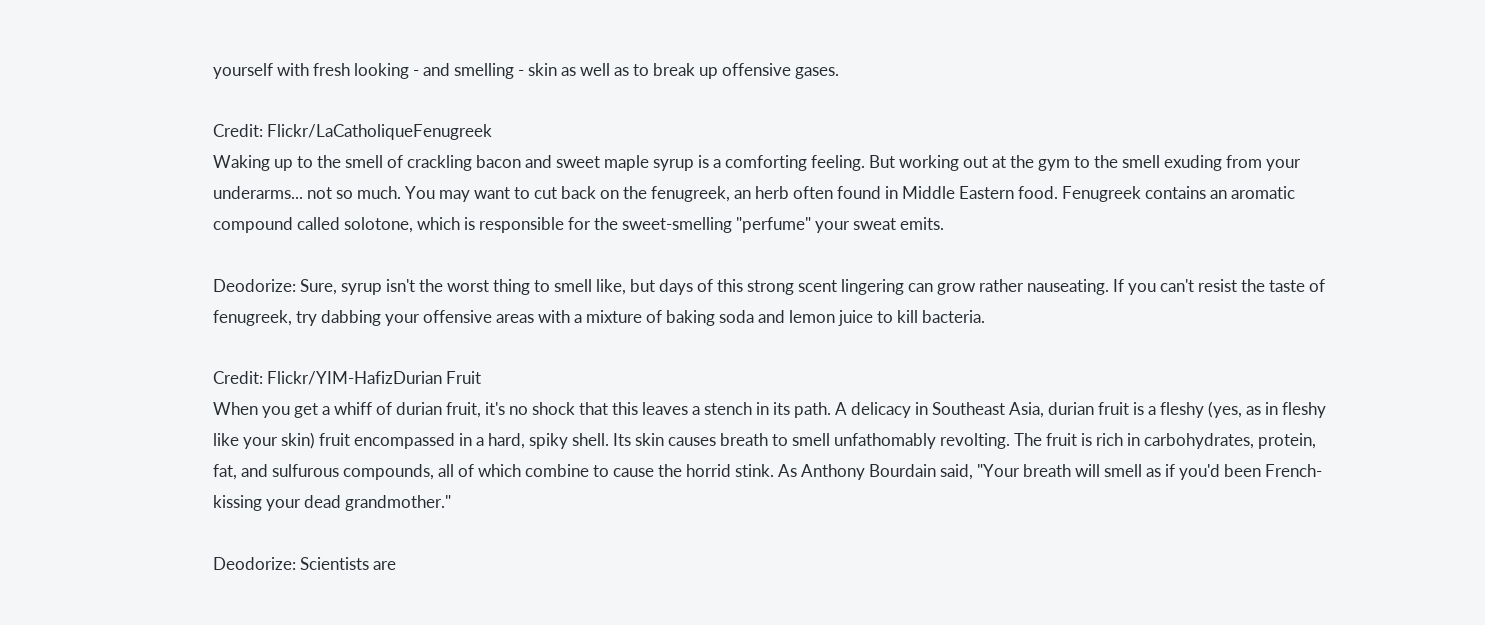yourself with fresh looking - and smelling - skin as well as to break up offensive gases.

Credit: Flickr/LaCatholiqueFenugreek
Waking up to the smell of crackling bacon and sweet maple syrup is a comforting feeling. But working out at the gym to the smell exuding from your underarms... not so much. You may want to cut back on the fenugreek, an herb often found in Middle Eastern food. Fenugreek contains an aromatic compound called solotone, which is responsible for the sweet-smelling "perfume" your sweat emits.

Deodorize: Sure, syrup isn't the worst thing to smell like, but days of this strong scent lingering can grow rather nauseating. If you can't resist the taste of fenugreek, try dabbing your offensive areas with a mixture of baking soda and lemon juice to kill bacteria.

Credit: Flickr/YIM-HafizDurian Fruit
When you get a whiff of durian fruit, it's no shock that this leaves a stench in its path. A delicacy in Southeast Asia, durian fruit is a fleshy (yes, as in fleshy like your skin) fruit encompassed in a hard, spiky shell. Its skin causes breath to smell unfathomably revolting. The fruit is rich in carbohydrates, protein, fat, and sulfurous compounds, all of which combine to cause the horrid stink. As Anthony Bourdain said, "Your breath will smell as if you'd been French-kissing your dead grandmother."

Deodorize: Scientists are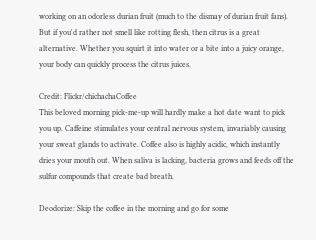working on an odorless durian fruit (much to the dismay of durian fruit fans). But if you'd rather not smell like rotting flesh, then citrus is a great alternative. Whether you squirt it into water or a bite into a juicy orange, your body can quickly process the citrus juices.

Credit: Flickr/chichachaCoffee
This beloved morning pick-me-up will hardly make a hot date want to pick you up. Caffeine stimulates your central nervous system, invariably causing your sweat glands to activate. Coffee also is highly acidic, which instantly dries your mouth out. When saliva is lacking, bacteria grows and feeds off the sulfur compounds that create bad breath.

Deodorize: Skip the coffee in the morning and go for some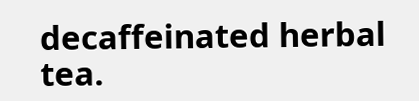decaffeinated herbal tea.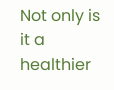Not only is it a healthier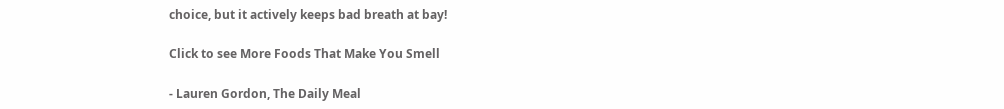choice, but it actively keeps bad breath at bay!

Click to see More Foods That Make You Smell

- Lauren Gordon, The Daily Meal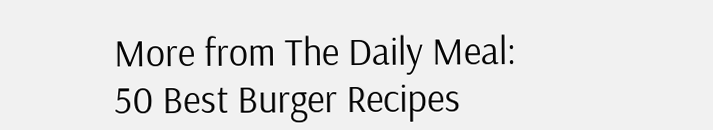More from The Daily Meal:
50 Best Burger Recipes